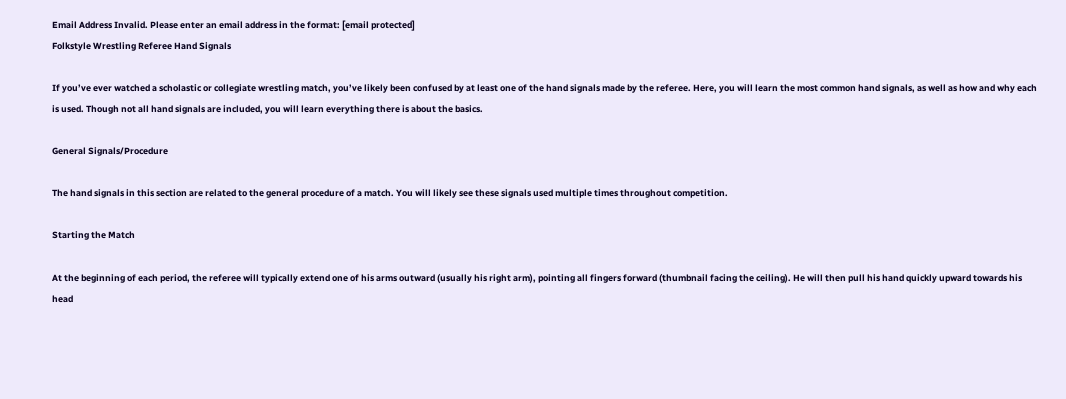Email Address Invalid. Please enter an email address in the format: [email protected]
Folkstyle Wrestling Referee Hand Signals

If you’ve ever watched a scholastic or collegiate wrestling match, you’ve likely been confused by at least one of the hand signals made by the referee. Here, you will learn the most common hand signals, as well as how and why each is used. Though not all hand signals are included, you will learn everything there is about the basics.

General Signals/Procedure

The hand signals in this section are related to the general procedure of a match. You will likely see these signals used multiple times throughout competition.

Starting the Match

At the beginning of each period, the referee will typically extend one of his arms outward (usually his right arm), pointing all fingers forward (thumbnail facing the ceiling). He will then pull his hand quickly upward towards his head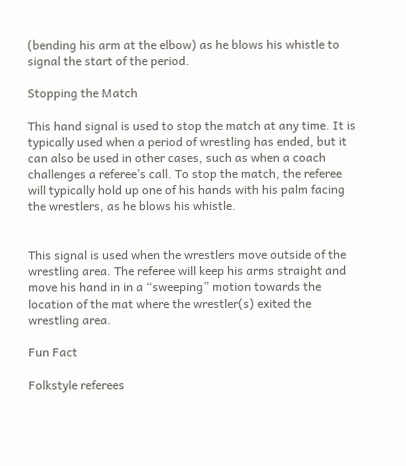(bending his arm at the elbow) as he blows his whistle to signal the start of the period.

Stopping the Match

This hand signal is used to stop the match at any time. It is typically used when a period of wrestling has ended, but it can also be used in other cases, such as when a coach challenges a referee’s call. To stop the match, the referee will typically hold up one of his hands with his palm facing the wrestlers, as he blows his whistle.


This signal is used when the wrestlers move outside of the wrestling area. The referee will keep his arms straight and move his hand in in a “sweeping” motion towards the location of the mat where the wrestler(s) exited the wrestling area.

Fun Fact

Folkstyle referees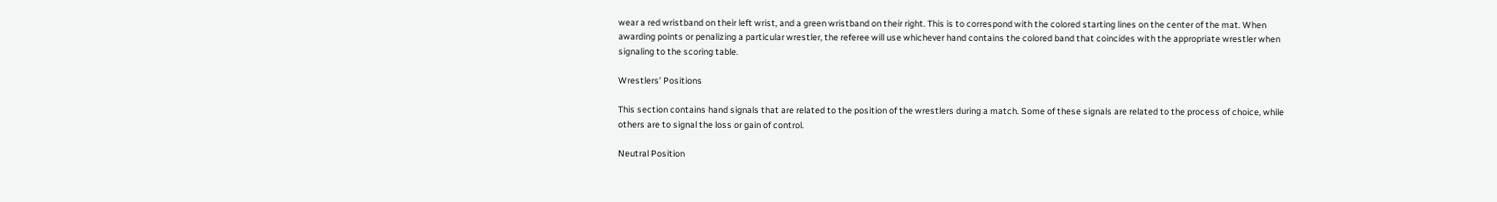wear a red wristband on their left wrist, and a green wristband on their right. This is to correspond with the colored starting lines on the center of the mat. When awarding points or penalizing a particular wrestler, the referee will use whichever hand contains the colored band that coincides with the appropriate wrestler when signaling to the scoring table.

Wrestlers’ Positions

This section contains hand signals that are related to the position of the wrestlers during a match. Some of these signals are related to the process of choice, while others are to signal the loss or gain of control.

Neutral Position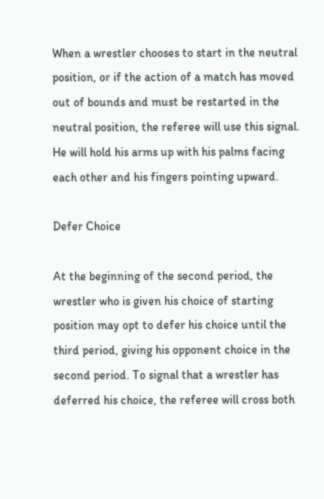When a wrestler chooses to start in the neutral position, or if the action of a match has moved out of bounds and must be restarted in the neutral position, the referee will use this signal. He will hold his arms up with his palms facing each other and his fingers pointing upward.

Defer Choice

At the beginning of the second period, the wrestler who is given his choice of starting position may opt to defer his choice until the third period, giving his opponent choice in the second period. To signal that a wrestler has deferred his choice, the referee will cross both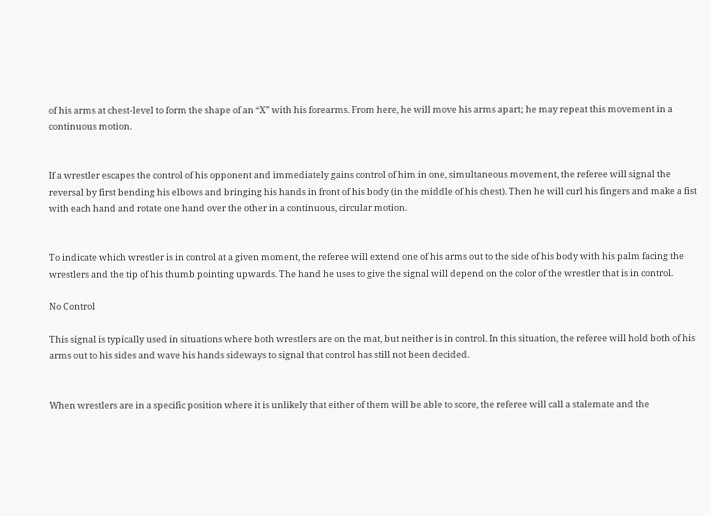of his arms at chest-level to form the shape of an “X” with his forearms. From here, he will move his arms apart; he may repeat this movement in a continuous motion.


If a wrestler escapes the control of his opponent and immediately gains control of him in one, simultaneous movement, the referee will signal the reversal by first bending his elbows and bringing his hands in front of his body (in the middle of his chest). Then he will curl his fingers and make a fist with each hand and rotate one hand over the other in a continuous, circular motion.


To indicate which wrestler is in control at a given moment, the referee will extend one of his arms out to the side of his body with his palm facing the wrestlers and the tip of his thumb pointing upwards. The hand he uses to give the signal will depend on the color of the wrestler that is in control.

No Control

This signal is typically used in situations where both wrestlers are on the mat, but neither is in control. In this situation, the referee will hold both of his arms out to his sides and wave his hands sideways to signal that control has still not been decided.


When wrestlers are in a specific position where it is unlikely that either of them will be able to score, the referee will call a stalemate and the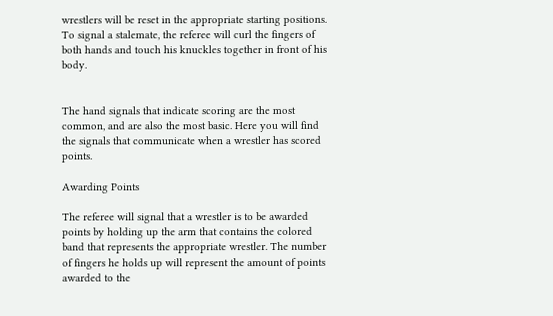wrestlers will be reset in the appropriate starting positions. To signal a stalemate, the referee will curl the fingers of both hands and touch his knuckles together in front of his body.


The hand signals that indicate scoring are the most common, and are also the most basic. Here you will find the signals that communicate when a wrestler has scored points.

Awarding Points

The referee will signal that a wrestler is to be awarded points by holding up the arm that contains the colored band that represents the appropriate wrestler. The number of fingers he holds up will represent the amount of points awarded to the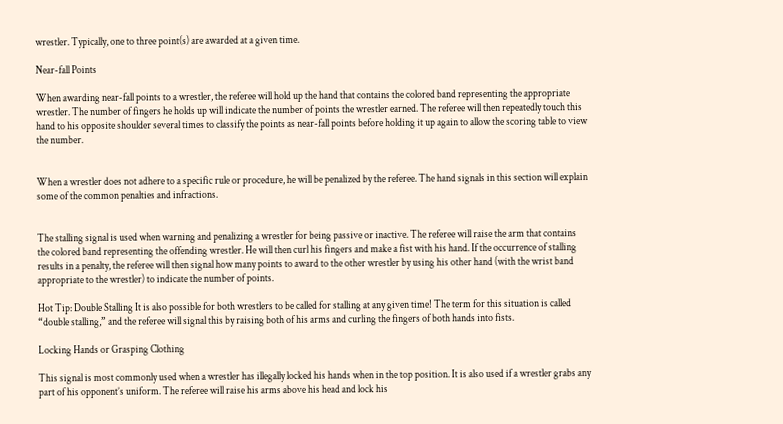wrestler. Typically, one to three point(s) are awarded at a given time.

Near-fall Points

When awarding near-fall points to a wrestler, the referee will hold up the hand that contains the colored band representing the appropriate wrestler. The number of fingers he holds up will indicate the number of points the wrestler earned. The referee will then repeatedly touch this hand to his opposite shoulder several times to classify the points as near-fall points before holding it up again to allow the scoring table to view the number.


When a wrestler does not adhere to a specific rule or procedure, he will be penalized by the referee. The hand signals in this section will explain some of the common penalties and infractions.


The stalling signal is used when warning and penalizing a wrestler for being passive or inactive. The referee will raise the arm that contains the colored band representing the offending wrestler. He will then curl his fingers and make a fist with his hand. If the occurrence of stalling results in a penalty, the referee will then signal how many points to award to the other wrestler by using his other hand (with the wrist band appropriate to the wrestler) to indicate the number of points.

Hot Tip: Double Stalling It is also possible for both wrestlers to be called for stalling at any given time! The term for this situation is called “double stalling,” and the referee will signal this by raising both of his arms and curling the fingers of both hands into fists.

Locking Hands or Grasping Clothing

This signal is most commonly used when a wrestler has illegally locked his hands when in the top position. It is also used if a wrestler grabs any part of his opponent’s uniform. The referee will raise his arms above his head and lock his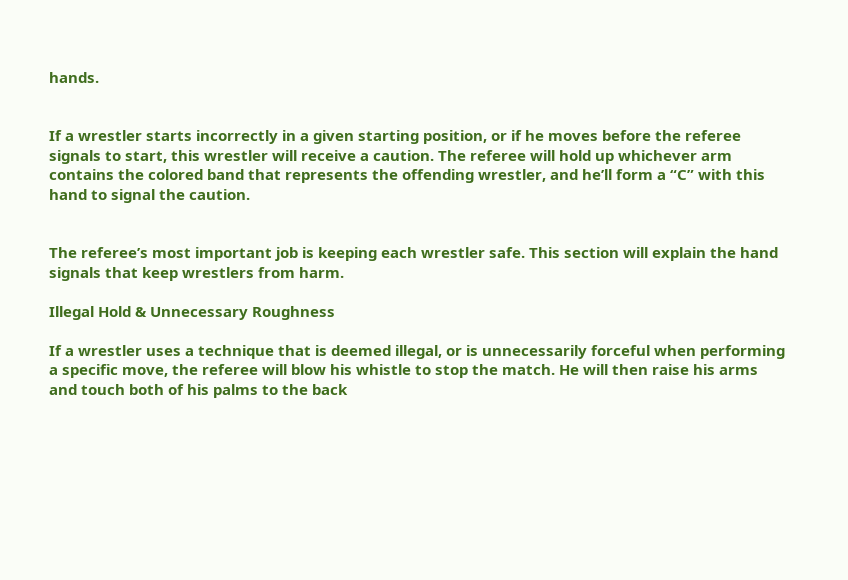hands.


If a wrestler starts incorrectly in a given starting position, or if he moves before the referee signals to start, this wrestler will receive a caution. The referee will hold up whichever arm contains the colored band that represents the offending wrestler, and he’ll form a “C” with this hand to signal the caution.


The referee’s most important job is keeping each wrestler safe. This section will explain the hand signals that keep wrestlers from harm.

Illegal Hold & Unnecessary Roughness

If a wrestler uses a technique that is deemed illegal, or is unnecessarily forceful when performing a specific move, the referee will blow his whistle to stop the match. He will then raise his arms and touch both of his palms to the back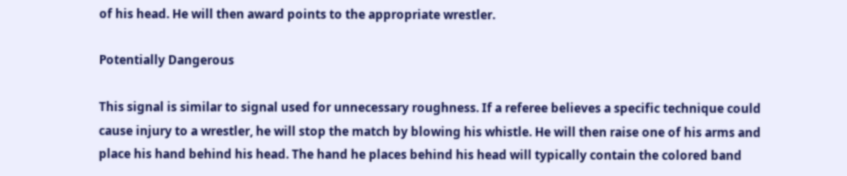of his head. He will then award points to the appropriate wrestler.

Potentially Dangerous

This signal is similar to signal used for unnecessary roughness. If a referee believes a specific technique could cause injury to a wrestler, he will stop the match by blowing his whistle. He will then raise one of his arms and place his hand behind his head. The hand he places behind his head will typically contain the colored band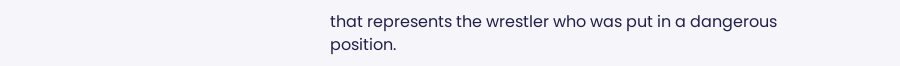that represents the wrestler who was put in a dangerous position.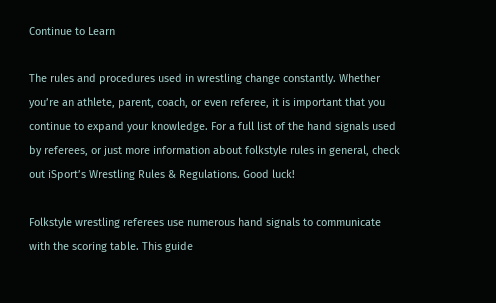Continue to Learn

The rules and procedures used in wrestling change constantly. Whether you’re an athlete, parent, coach, or even referee, it is important that you continue to expand your knowledge. For a full list of the hand signals used by referees, or just more information about folkstyle rules in general, check out iSport’s Wrestling Rules & Regulations. Good luck!

Folkstyle wrestling referees use numerous hand signals to communicate with the scoring table. This guide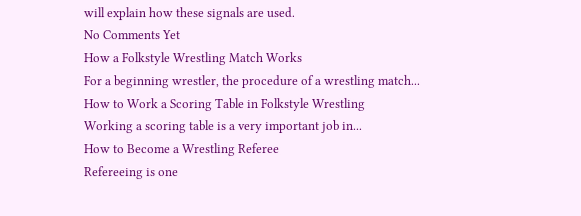will explain how these signals are used.
No Comments Yet
How a Folkstyle Wrestling Match Works
For a beginning wrestler, the procedure of a wrestling match...
How to Work a Scoring Table in Folkstyle Wrestling
Working a scoring table is a very important job in...
How to Become a Wrestling Referee
Refereeing is one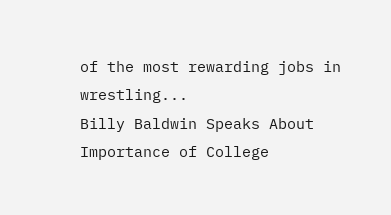of the most rewarding jobs in wrestling...
Billy Baldwin Speaks About Importance of College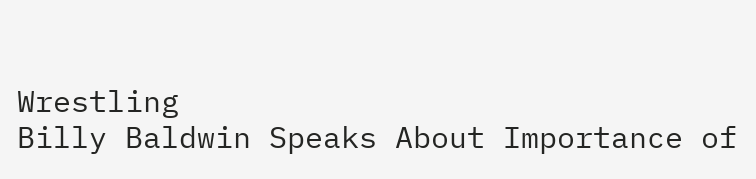Wrestling
Billy Baldwin Speaks About Importance of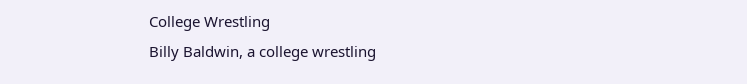College Wrestling
Billy Baldwin, a college wrestling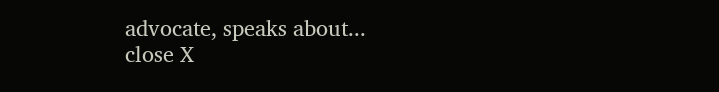advocate, speaks about...
close X